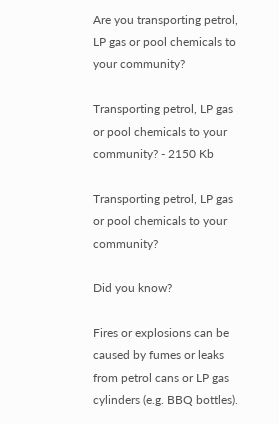Are you transporting petrol, LP gas or pool chemicals to your community?

Transporting petrol, LP gas or pool chemicals to your community? - 2150 Kb

Transporting petrol, LP gas or pool chemicals to your community?

Did you know?

Fires or explosions can be caused by fumes or leaks from petrol cans or LP gas cylinders (e.g. BBQ bottles).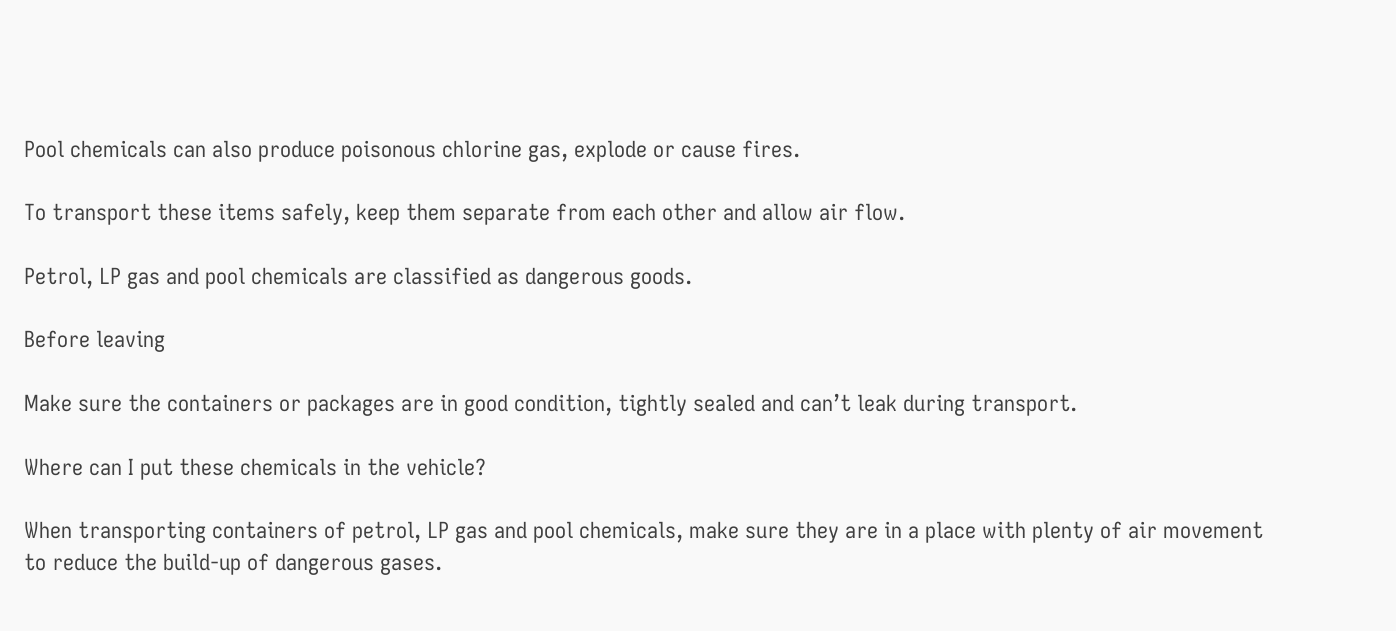Pool chemicals can also produce poisonous chlorine gas, explode or cause fires.

To transport these items safely, keep them separate from each other and allow air flow.

Petrol, LP gas and pool chemicals are classified as dangerous goods.

Before leaving

Make sure the containers or packages are in good condition, tightly sealed and can’t leak during transport.

Where can I put these chemicals in the vehicle?

When transporting containers of petrol, LP gas and pool chemicals, make sure they are in a place with plenty of air movement to reduce the build-up of dangerous gases.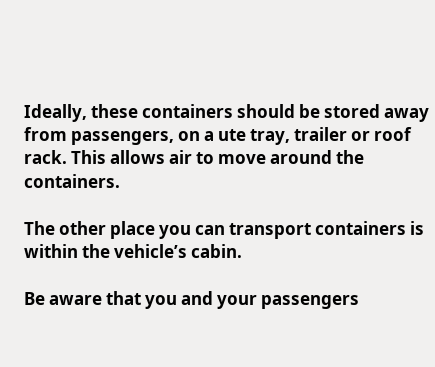Ideally, these containers should be stored away from passengers, on a ute tray, trailer or roof rack. This allows air to move around the containers.

The other place you can transport containers is within the vehicle’s cabin.

Be aware that you and your passengers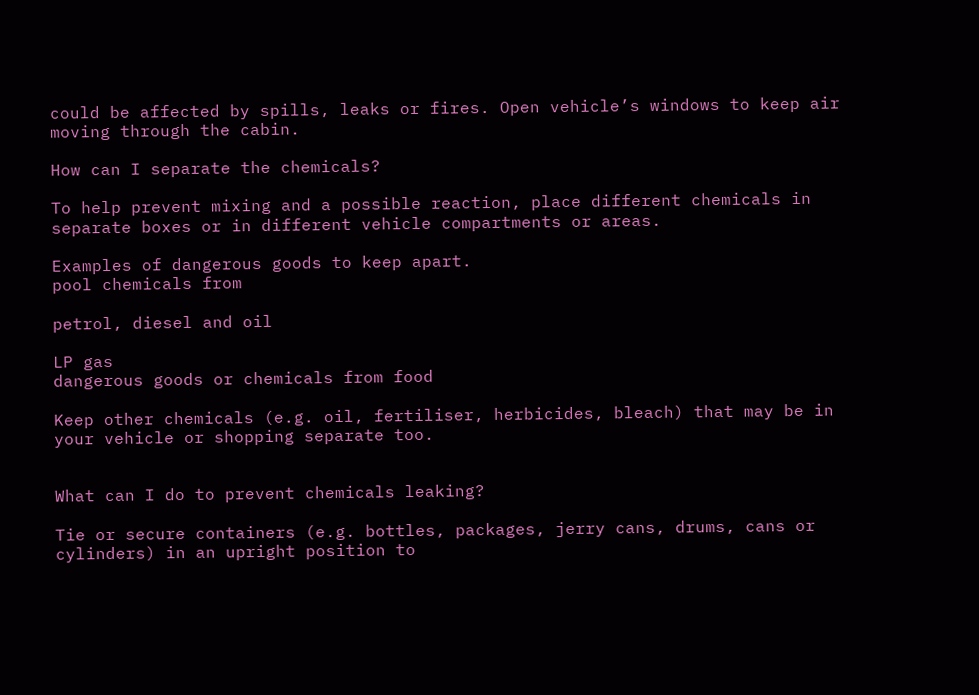could be affected by spills, leaks or fires. Open vehicle’s windows to keep air moving through the cabin.

How can I separate the chemicals?

To help prevent mixing and a possible reaction, place different chemicals in separate boxes or in different vehicle compartments or areas.

Examples of dangerous goods to keep apart.
pool chemicals from

petrol, diesel and oil

LP gas
dangerous goods or chemicals from food

Keep other chemicals (e.g. oil, fertiliser, herbicides, bleach) that may be in your vehicle or shopping separate too.


What can I do to prevent chemicals leaking?

Tie or secure containers (e.g. bottles, packages, jerry cans, drums, cans or cylinders) in an upright position to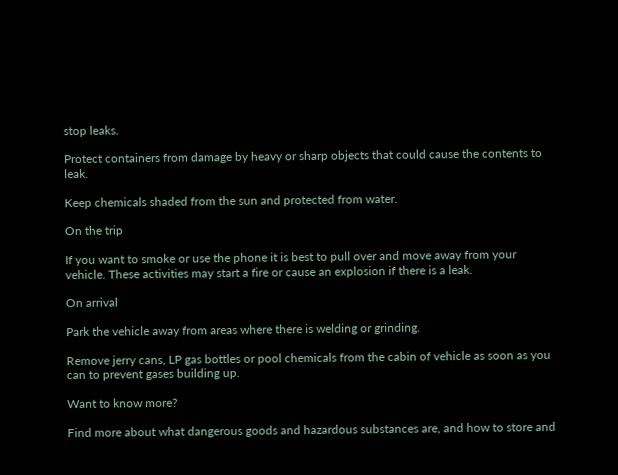stop leaks.

Protect containers from damage by heavy or sharp objects that could cause the contents to leak.

Keep chemicals shaded from the sun and protected from water.

On the trip

If you want to smoke or use the phone it is best to pull over and move away from your vehicle. These activities may start a fire or cause an explosion if there is a leak.

On arrival

Park the vehicle away from areas where there is welding or grinding.

Remove jerry cans, LP gas bottles or pool chemicals from the cabin of vehicle as soon as you can to prevent gases building up.

Want to know more?

Find more about what dangerous goods and hazardous substances are, and how to store and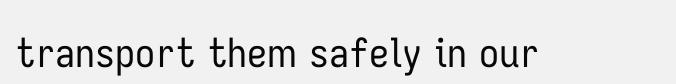transport them safely in our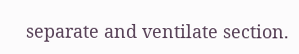separate and ventilate section.